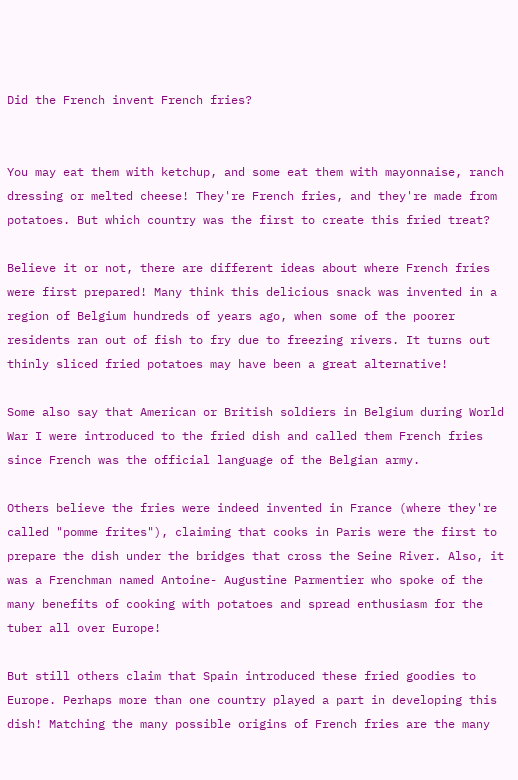Did the French invent French fries?


You may eat them with ketchup, and some eat them with mayonnaise, ranch dressing or melted cheese! They're French fries, and they're made from potatoes. But which country was the first to create this fried treat?

Believe it or not, there are different ideas about where French fries were first prepared! Many think this delicious snack was invented in a region of Belgium hundreds of years ago, when some of the poorer residents ran out of fish to fry due to freezing rivers. It turns out thinly sliced fried potatoes may have been a great alternative!

Some also say that American or British soldiers in Belgium during World War I were introduced to the fried dish and called them French fries since French was the official language of the Belgian army.

Others believe the fries were indeed invented in France (where they're called "pomme frites"), claiming that cooks in Paris were the first to prepare the dish under the bridges that cross the Seine River. Also, it was a Frenchman named Antoine- Augustine Parmentier who spoke of the many benefits of cooking with potatoes and spread enthusiasm for the tuber all over Europe!

But still others claim that Spain introduced these fried goodies to Europe. Perhaps more than one country played a part in developing this dish! Matching the many possible origins of French fries are the many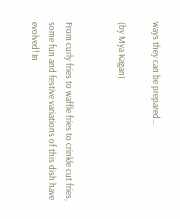ways they can be prepared...

(by Mya Kagan)


From curly fries to waffle fries to crinkle cut fries, some fun and festive variations of this dish have evolved! In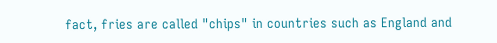fact, fries are called "chips" in countries such as England and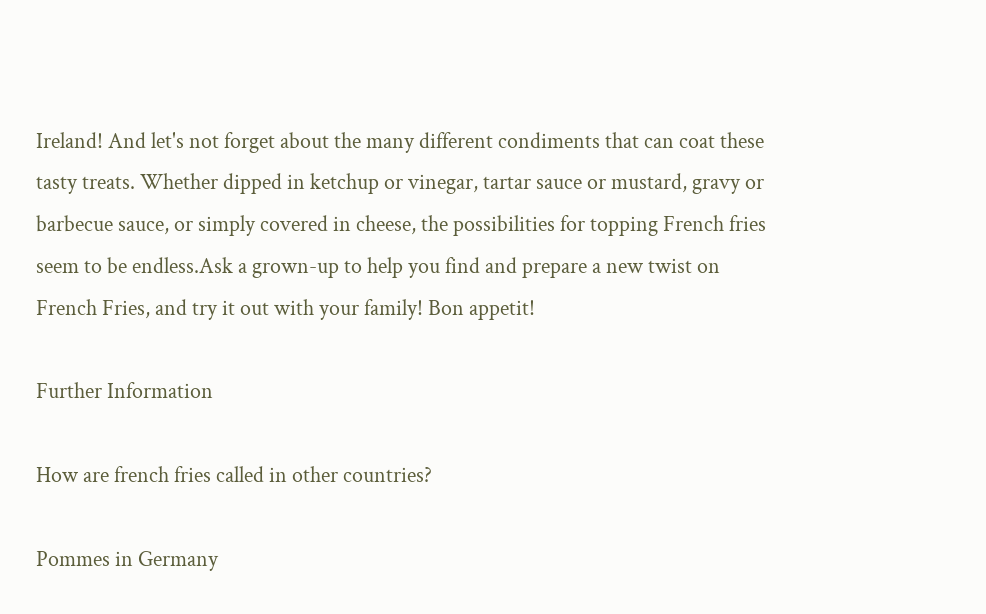Ireland! And let's not forget about the many different condiments that can coat these tasty treats. Whether dipped in ketchup or vinegar, tartar sauce or mustard, gravy or barbecue sauce, or simply covered in cheese, the possibilities for topping French fries seem to be endless.Ask a grown-up to help you find and prepare a new twist on French Fries, and try it out with your family! Bon appetit!

Further Information

How are french fries called in other countries?

Pommes in Germany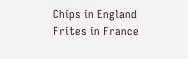Chips in England
Frites in France